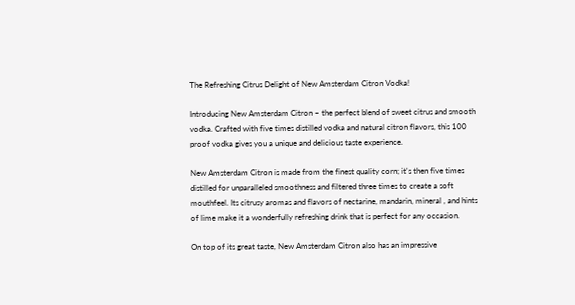The Refreshing Citrus Delight of New Amsterdam Citron Vodka!

Introducing New Amsterdam Citron – the perfect blend of sweet citrus and smooth vodka. Crafted with five times distilled vodka and natural citron flavors, this 100 proof vodka gives you a unique and delicious taste experience.

New Amsterdam Citron is made from the finest quality corn; it's then five times distilled for unparalleled smoothness and filtered three times to create a soft mouthfeel. Its citrusy aromas and flavors of nectarine, mandarin, mineral , and hints of lime make it a wonderfully refreshing drink that is perfect for any occasion.

On top of its great taste, New Amsterdam Citron also has an impressive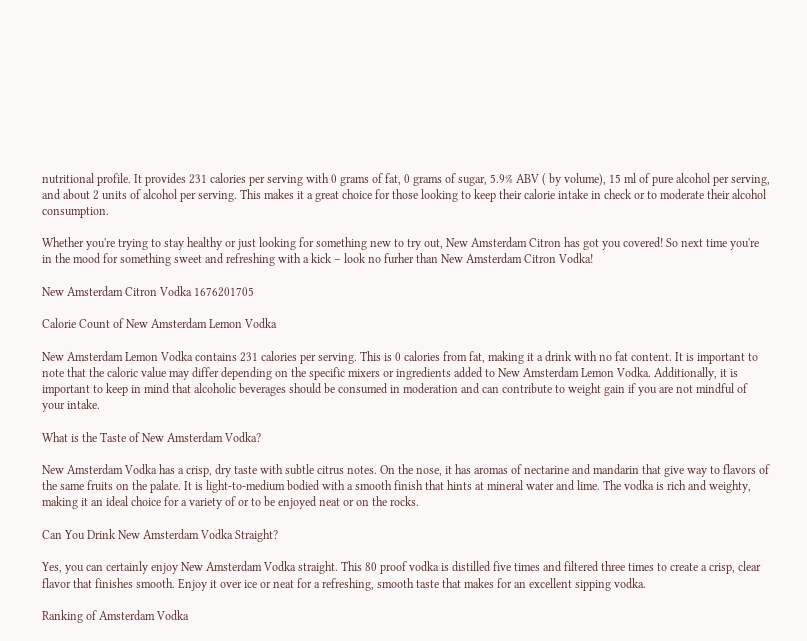nutritional profile. It provides 231 calories per serving with 0 grams of fat, 0 grams of sugar, 5.9% ABV ( by volume), 15 ml of pure alcohol per serving, and about 2 units of alcohol per serving. This makes it a great choice for those looking to keep their calorie intake in check or to moderate their alcohol consumption.

Whether you're trying to stay healthy or just looking for something new to try out, New Amsterdam Citron has got you covered! So next time you're in the mood for something sweet and refreshing with a kick – look no furher than New Amsterdam Citron Vodka!

New Amsterdam Citron Vodka 1676201705

Calorie Count of New Amsterdam Lemon Vodka

New Amsterdam Lemon Vodka contains 231 calories per serving. This is 0 calories from fat, making it a drink with no fat content. It is important to note that the caloric value may differ depending on the specific mixers or ingredients added to New Amsterdam Lemon Vodka. Additionally, it is important to keep in mind that alcoholic beverages should be consumed in moderation and can contribute to weight gain if you are not mindful of your intake.

What is the Taste of New Amsterdam Vodka?

New Amsterdam Vodka has a crisp, dry taste with subtle citrus notes. On the nose, it has aromas of nectarine and mandarin that give way to flavors of the same fruits on the palate. It is light-to-medium bodied with a smooth finish that hints at mineral water and lime. The vodka is rich and weighty, making it an ideal choice for a variety of or to be enjoyed neat or on the rocks.

Can You Drink New Amsterdam Vodka Straight?

Yes, you can certainly enjoy New Amsterdam Vodka straight. This 80 proof vodka is distilled five times and filtered three times to create a crisp, clear flavor that finishes smooth. Enjoy it over ice or neat for a refreshing, smooth taste that makes for an excellent sipping vodka.

Ranking of Amsterdam Vodka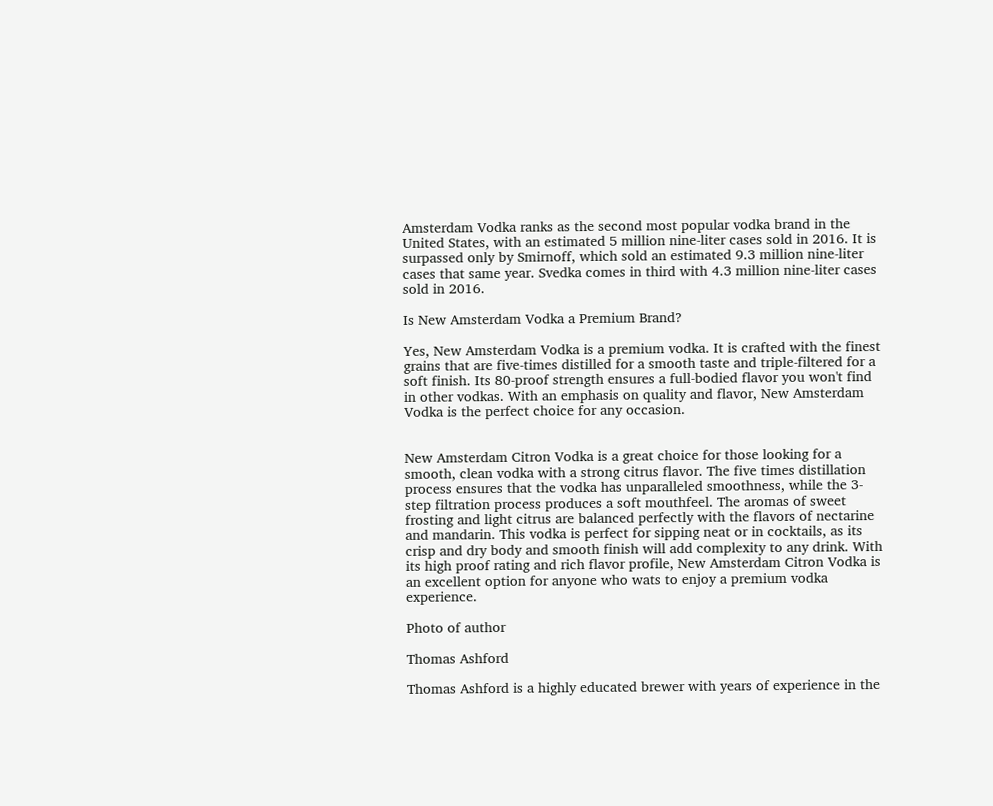Amsterdam Vodka ranks as the second most popular vodka brand in the United States, with an estimated 5 million nine-liter cases sold in 2016. It is surpassed only by Smirnoff, which sold an estimated 9.3 million nine-liter cases that same year. Svedka comes in third with 4.3 million nine-liter cases sold in 2016.

Is New Amsterdam Vodka a Premium Brand?

Yes, New Amsterdam Vodka is a premium vodka. It is crafted with the finest grains that are five-times distilled for a smooth taste and triple-filtered for a soft finish. Its 80-proof strength ensures a full-bodied flavor you won't find in other vodkas. With an emphasis on quality and flavor, New Amsterdam Vodka is the perfect choice for any occasion.


New Amsterdam Citron Vodka is a great choice for those looking for a smooth, clean vodka with a strong citrus flavor. The five times distillation process ensures that the vodka has unparalleled smoothness, while the 3-step filtration process produces a soft mouthfeel. The aromas of sweet frosting and light citrus are balanced perfectly with the flavors of nectarine and mandarin. This vodka is perfect for sipping neat or in cocktails, as its crisp and dry body and smooth finish will add complexity to any drink. With its high proof rating and rich flavor profile, New Amsterdam Citron Vodka is an excellent option for anyone who wats to enjoy a premium vodka experience.

Photo of author

Thomas Ashford

Thomas Ashford is a highly educated brewer with years of experience in the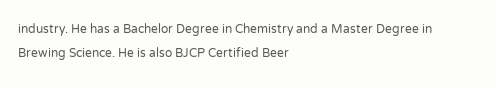industry. He has a Bachelor Degree in Chemistry and a Master Degree in Brewing Science. He is also BJCP Certified Beer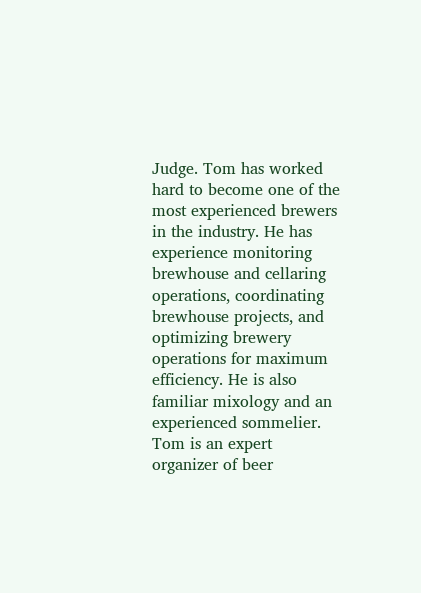Judge. Tom has worked hard to become one of the most experienced brewers in the industry. He has experience monitoring brewhouse and cellaring operations, coordinating brewhouse projects, and optimizing brewery operations for maximum efficiency. He is also familiar mixology and an experienced sommelier. Tom is an expert organizer of beer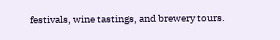festivals, wine tastings, and brewery tours.